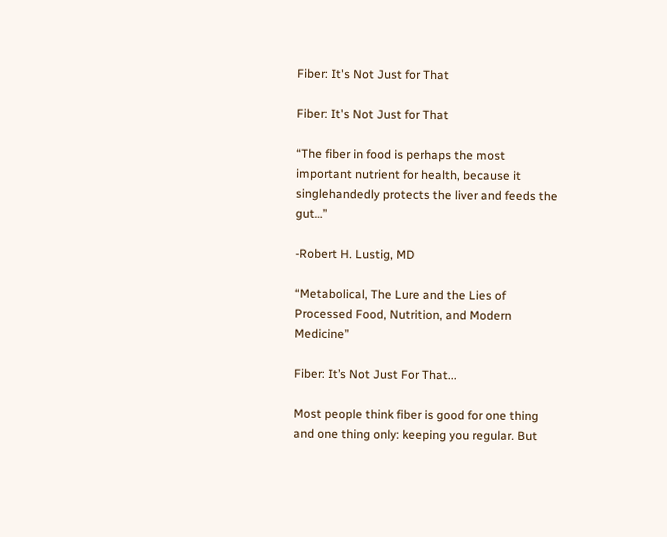Fiber: It's Not Just for That

Fiber: It's Not Just for That

“The fiber in food is perhaps the most important nutrient for health, because it singlehandedly protects the liver and feeds the gut…”

-Robert H. Lustig, MD

“Metabolical, The Lure and the Lies of Processed Food, Nutrition, and Modern Medicine”

Fiber: It’s Not Just For That...

Most people think fiber is good for one thing and one thing only: keeping you regular. But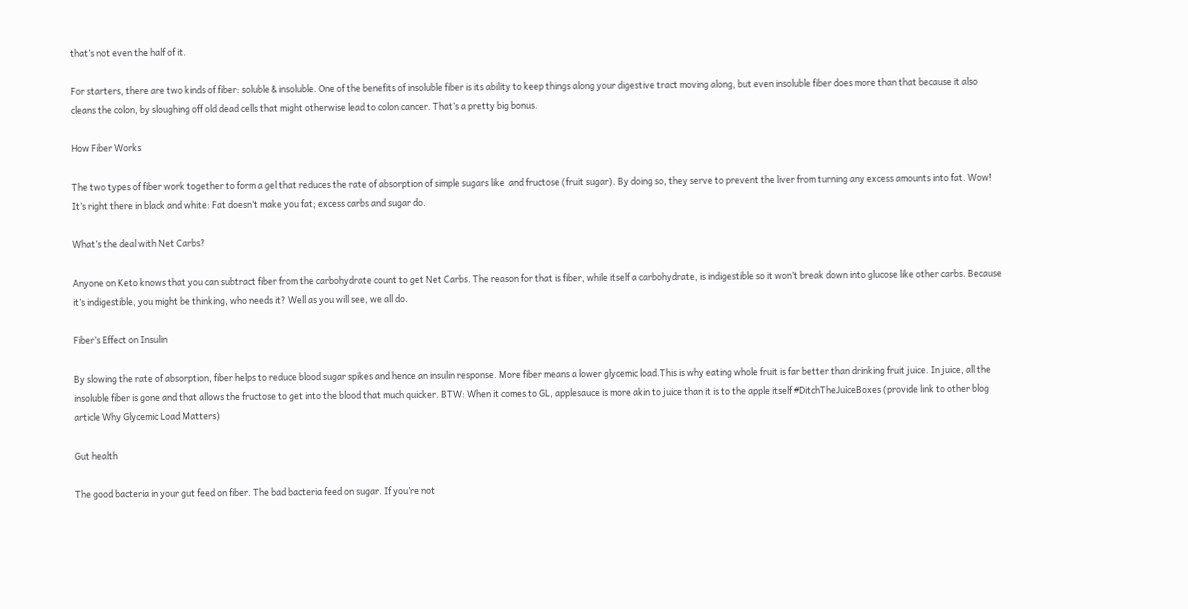that’s not even the half of it.

For starters, there are two kinds of fiber: soluble & insoluble. One of the benefits of insoluble fiber is its ability to keep things along your digestive tract moving along, but even insoluble fiber does more than that because it also cleans the colon, by sloughing off old dead cells that might otherwise lead to colon cancer. That’s a pretty big bonus.

How Fiber Works

The two types of fiber work together to form a gel that reduces the rate of absorption of simple sugars like  and fructose (fruit sugar). By doing so, they serve to prevent the liver from turning any excess amounts into fat. Wow! It’s right there in black and white: Fat doesn’t make you fat; excess carbs and sugar do.

What’s the deal with Net Carbs?

Anyone on Keto knows that you can subtract fiber from the carbohydrate count to get Net Carbs. The reason for that is fiber, while itself a carbohydrate, is indigestible so it won’t break down into glucose like other carbs. Because it’s indigestible, you might be thinking, who needs it? Well as you will see, we all do.

Fiber’s Effect on Insulin

By slowing the rate of absorption, fiber helps to reduce blood sugar spikes and hence an insulin response. More fiber means a lower glycemic load.This is why eating whole fruit is far better than drinking fruit juice. In juice, all the insoluble fiber is gone and that allows the fructose to get into the blood that much quicker. BTW: When it comes to GL, applesauce is more akin to juice than it is to the apple itself #DitchTheJuiceBoxes (provide link to other blog article Why Glycemic Load Matters)

Gut health

The good bacteria in your gut feed on fiber. The bad bacteria feed on sugar. If you’re not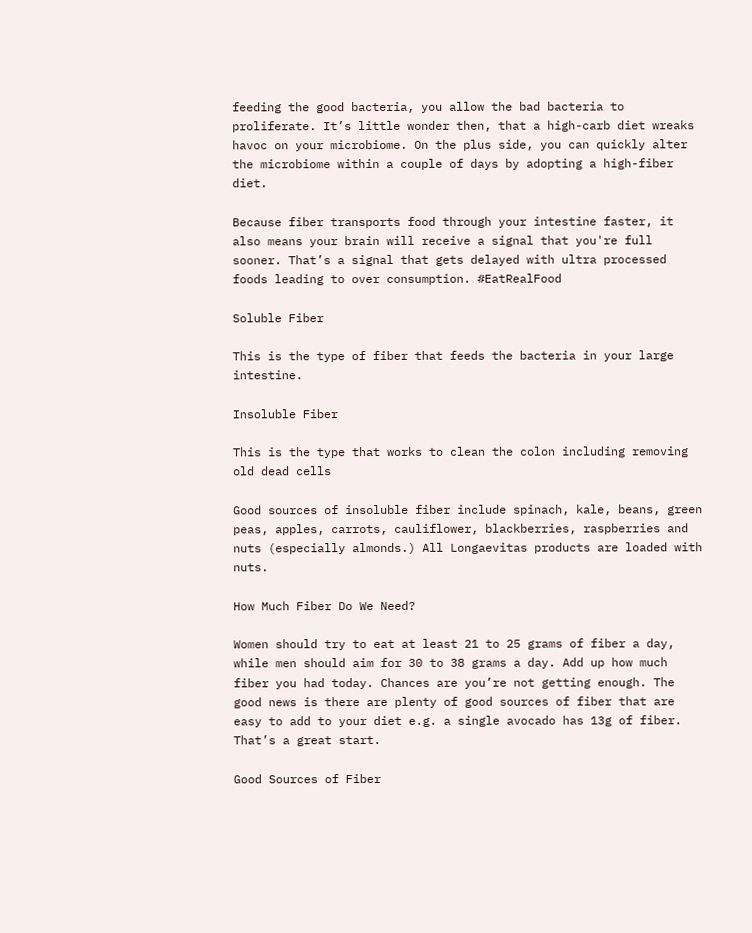feeding the good bacteria, you allow the bad bacteria to proliferate. It’s little wonder then, that a high-carb diet wreaks havoc on your microbiome. On the plus side, you can quickly alter the microbiome within a couple of days by adopting a high-fiber diet.

Because fiber transports food through your intestine faster, it also means your brain will receive a signal that you're full sooner. That’s a signal that gets delayed with ultra processed foods leading to over consumption. #EatRealFood

Soluble Fiber

This is the type of fiber that feeds the bacteria in your large intestine.

Insoluble Fiber

This is the type that works to clean the colon including removing old dead cells

Good sources of insoluble fiber include spinach, kale, beans, green peas, apples, carrots, cauliflower, blackberries, raspberries and nuts (especially almonds.) All Longaevitas products are loaded with nuts.

How Much Fiber Do We Need?

Women should try to eat at least 21 to 25 grams of fiber a day, while men should aim for 30 to 38 grams a day. Add up how much fiber you had today. Chances are you’re not getting enough. The good news is there are plenty of good sources of fiber that are easy to add to your diet e.g. a single avocado has 13g of fiber. That’s a great start.

Good Sources of Fiber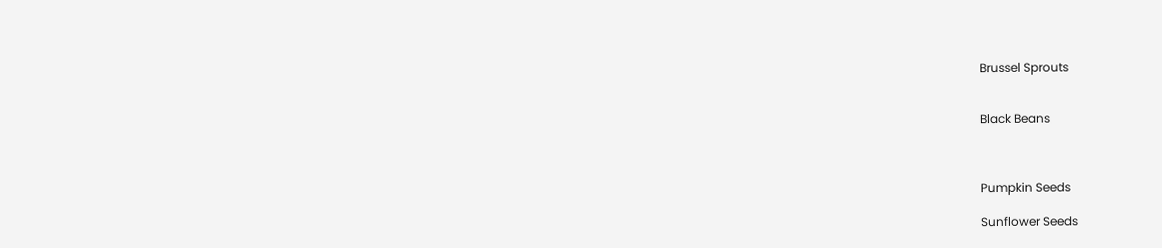Brussel Sprouts


Black Beans



Pumpkin Seeds

Sunflower Seeds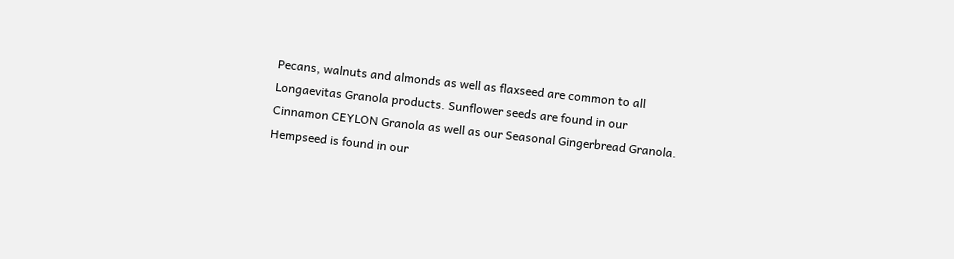Pecans, walnuts and almonds as well as flaxseed are common to all Longaevitas Granola products. Sunflower seeds are found in our Cinnamon CEYLON Granola as well as our Seasonal Gingerbread Granola. Hempseed is found in our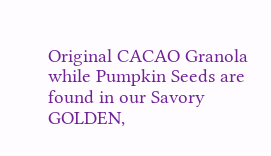Original CACAO Granola while Pumpkin Seeds are found in our Savory GOLDEN,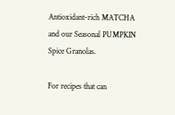Antioxidant-rich MATCHA and our Seasonal PUMPKIN Spice Granolas.

For recipes that can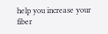help you increase your fiber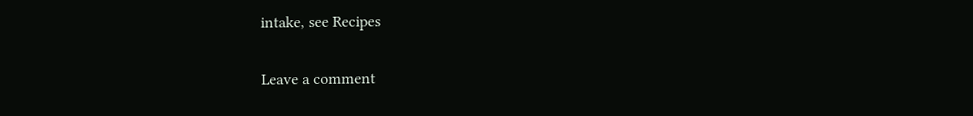intake, see Recipes

Leave a comment